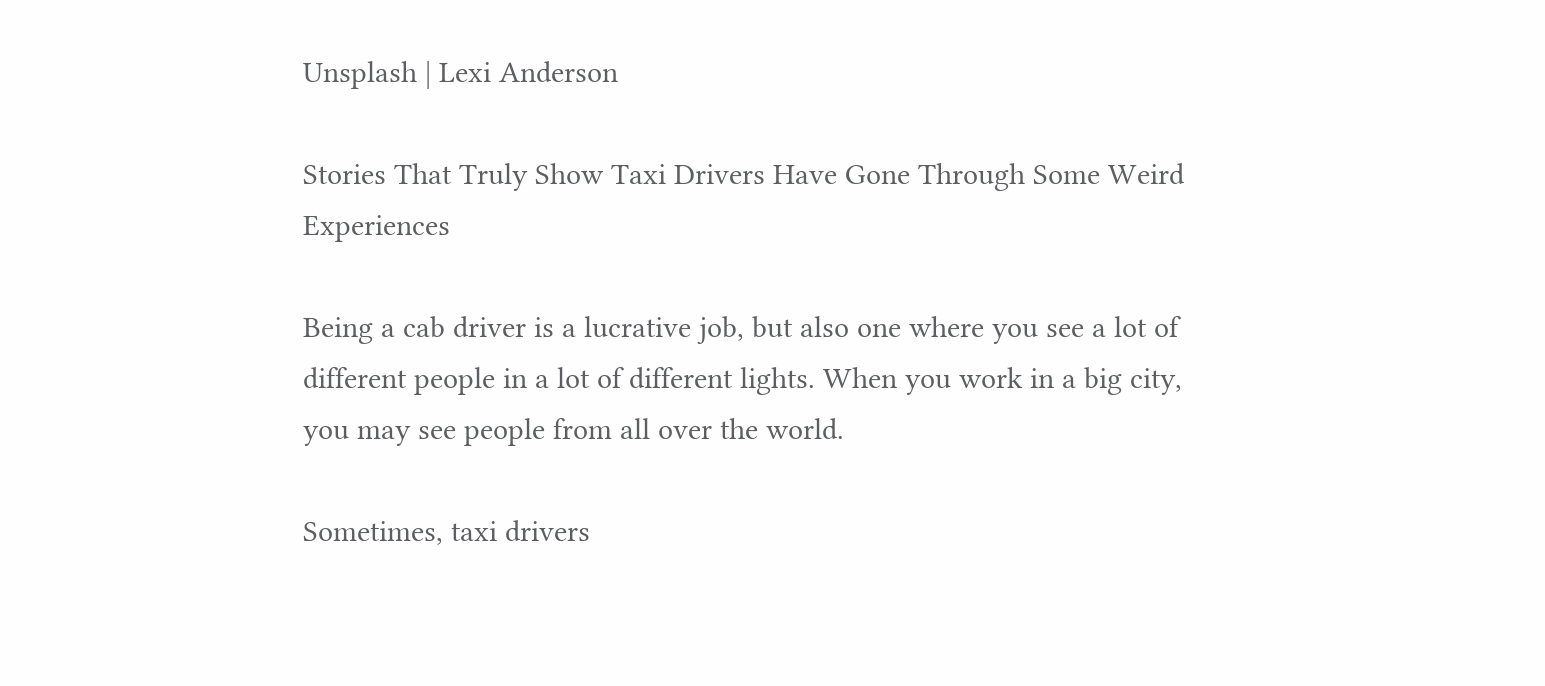Unsplash | Lexi Anderson

Stories That Truly Show Taxi Drivers Have Gone Through Some Weird Experiences

Being a cab driver is a lucrative job, but also one where you see a lot of different people in a lot of different lights. When you work in a big city, you may see people from all over the world.

Sometimes, taxi drivers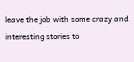leave the job with some crazy and interesting stories to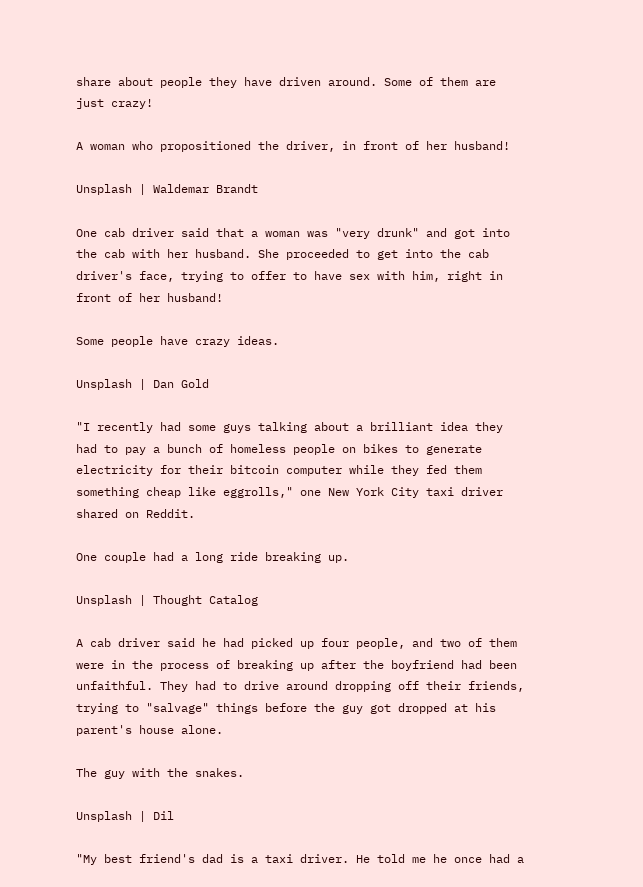share about people they have driven around. Some of them are just crazy!

A woman who propositioned the driver, in front of her husband!

Unsplash | Waldemar Brandt

One cab driver said that a woman was "very drunk" and got into the cab with her husband. She proceeded to get into the cab driver's face, trying to offer to have sex with him, right in front of her husband!

Some people have crazy ideas.

Unsplash | Dan Gold

"I recently had some guys talking about a brilliant idea they had to pay a bunch of homeless people on bikes to generate electricity for their bitcoin computer while they fed them something cheap like eggrolls," one New York City taxi driver shared on Reddit.

One couple had a long ride breaking up.

Unsplash | Thought Catalog

A cab driver said he had picked up four people, and two of them were in the process of breaking up after the boyfriend had been unfaithful. They had to drive around dropping off their friends, trying to "salvage" things before the guy got dropped at his parent's house alone.

The guy with the snakes.

Unsplash | Dil

"My best friend's dad is a taxi driver. He told me he once had a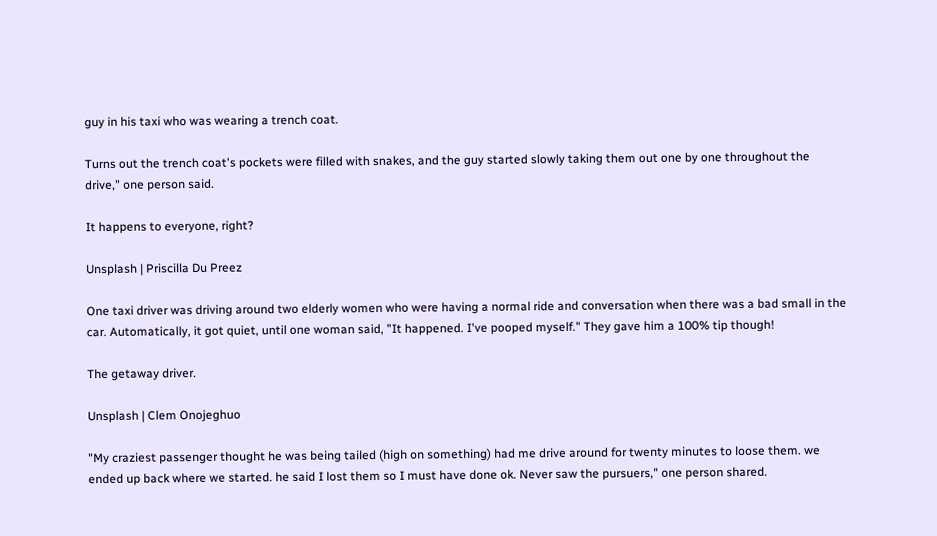guy in his taxi who was wearing a trench coat.

Turns out the trench coat's pockets were filled with snakes, and the guy started slowly taking them out one by one throughout the drive," one person said.

It happens to everyone, right?

Unsplash | Priscilla Du Preez

One taxi driver was driving around two elderly women who were having a normal ride and conversation when there was a bad small in the car. Automatically, it got quiet, until one woman said, "It happened. I've pooped myself." They gave him a 100% tip though!

The getaway driver.

Unsplash | Clem Onojeghuo

"My craziest passenger thought he was being tailed (high on something) had me drive around for twenty minutes to loose them. we ended up back where we started. he said I lost them so I must have done ok. Never saw the pursuers," one person shared.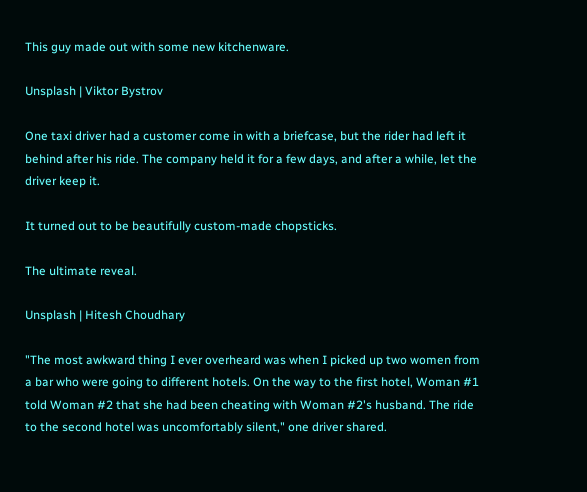This guy made out with some new kitchenware.

Unsplash | Viktor Bystrov

One taxi driver had a customer come in with a briefcase, but the rider had left it behind after his ride. The company held it for a few days, and after a while, let the driver keep it.

It turned out to be beautifully custom-made chopsticks.

The ultimate reveal.

Unsplash | Hitesh Choudhary

"The most awkward thing I ever overheard was when I picked up two women from a bar who were going to different hotels. On the way to the first hotel, Woman #1 told Woman #2 that she had been cheating with Woman #2's husband. The ride to the second hotel was uncomfortably silent," one driver shared.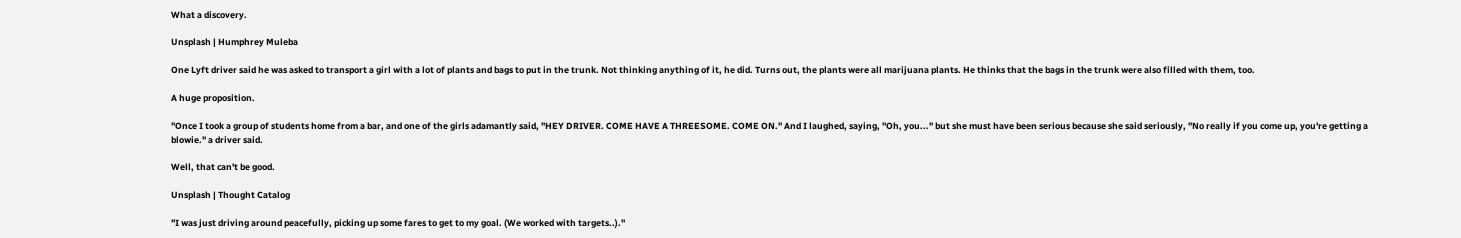What a discovery.

Unsplash | Humphrey Muleba

One Lyft driver said he was asked to transport a girl with a lot of plants and bags to put in the trunk. Not thinking anything of it, he did. Turns out, the plants were all marijuana plants. He thinks that the bags in the trunk were also filled with them, too.

A huge proposition.

"Once I took a group of students home from a bar, and one of the girls adamantly said, "HEY DRIVER. COME HAVE A THREESOME. COME ON." And I laughed, saying, "Oh, you..." but she must have been serious because she said seriously, "No really if you come up, you're getting a blowie." a driver said.

Well, that can't be good.

Unsplash | Thought Catalog

"I was just driving around peacefully, picking up some fares to get to my goal. (We worked with targets..)."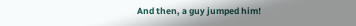And then, a guy jumped him!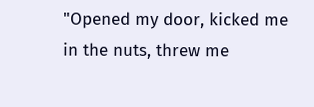"Opened my door, kicked me in the nuts, threw me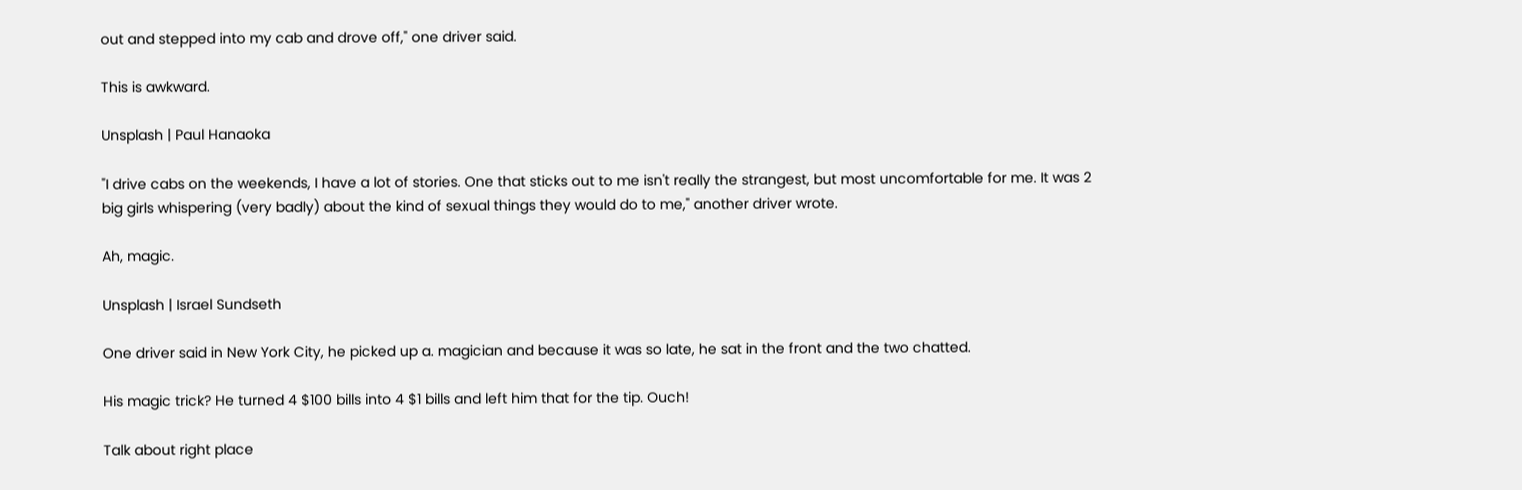out and stepped into my cab and drove off," one driver said.

This is awkward.

Unsplash | Paul Hanaoka

"I drive cabs on the weekends, I have a lot of stories. One that sticks out to me isn't really the strangest, but most uncomfortable for me. It was 2 big girls whispering (very badly) about the kind of sexual things they would do to me," another driver wrote.

Ah, magic.

Unsplash | Israel Sundseth

One driver said in New York City, he picked up a. magician and because it was so late, he sat in the front and the two chatted.

His magic trick? He turned 4 $100 bills into 4 $1 bills and left him that for the tip. Ouch!

Talk about right place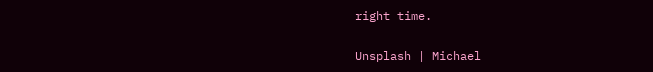right time.

Unsplash | Michael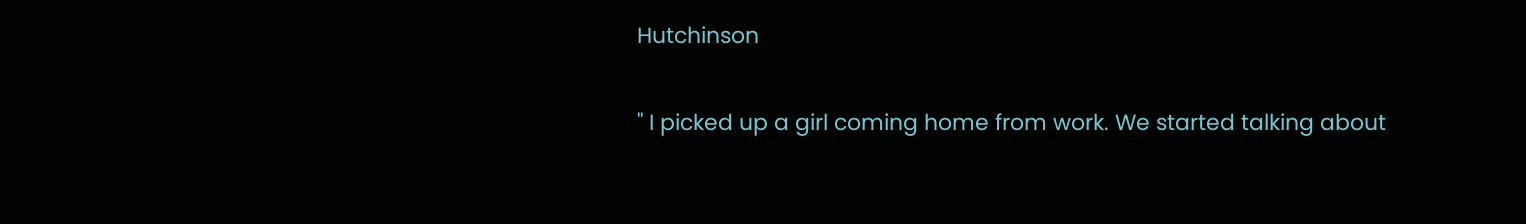Hutchinson

" I picked up a girl coming home from work. We started talking about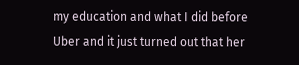my education and what I did before Uber and it just turned out that her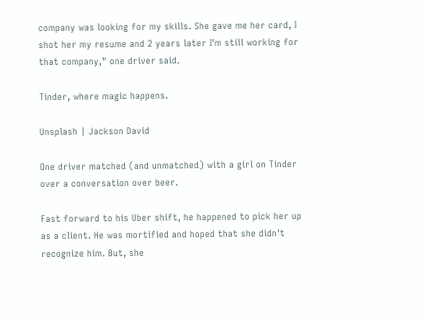company was looking for my skills. She gave me her card, I shot her my resume and 2 years later I'm still working for that company," one driver said.

Tinder, where magic happens.

Unsplash | Jackson David

One driver matched (and unmatched) with a girl on Tinder over a conversation over beer.

Fast forward to his Uber shift, he happened to pick her up as a client. He was mortified and hoped that she didn't recognize him. But, she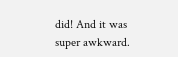did! And it was super awkward.